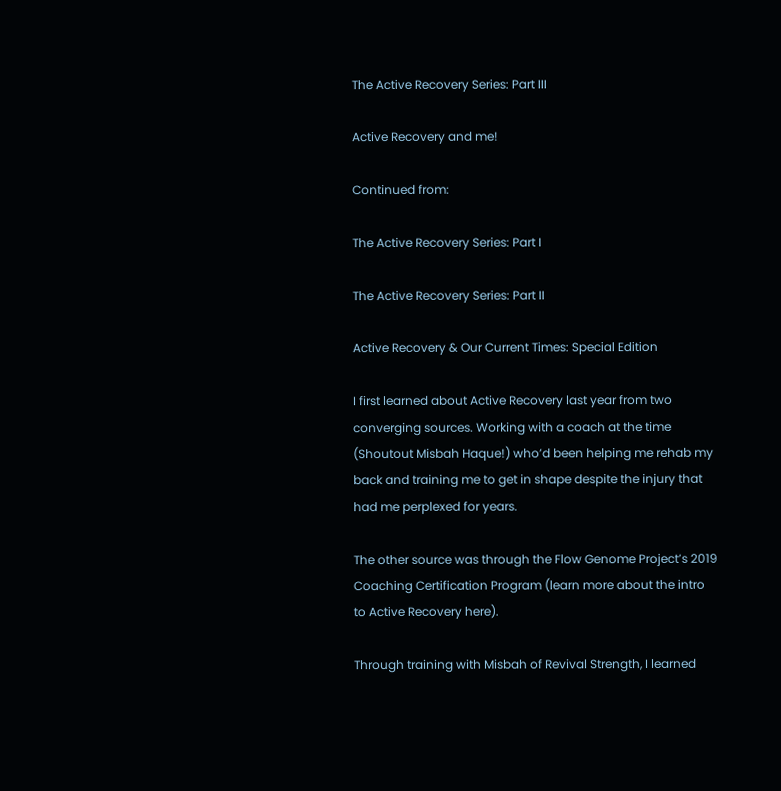The Active Recovery Series: Part III

Active Recovery and me!

Continued from:

The Active Recovery Series: Part I

The Active Recovery Series: Part II

Active Recovery & Our Current Times: Special Edition

I first learned about Active Recovery last year from two converging sources. Working with a coach at the time (Shoutout Misbah Haque!) who’d been helping me rehab my back and training me to get in shape despite the injury that had me perplexed for years.

The other source was through the Flow Genome Project’s 2019 Coaching Certification Program (learn more about the intro to Active Recovery here).

Through training with Misbah of Revival Strength, I learned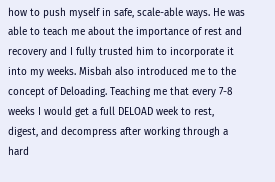how to push myself in safe, scale-able ways. He was able to teach me about the importance of rest and recovery and I fully trusted him to incorporate it into my weeks. Misbah also introduced me to the concept of Deloading. Teaching me that every 7-8 weeks I would get a full DELOAD week to rest, digest, and decompress after working through a hard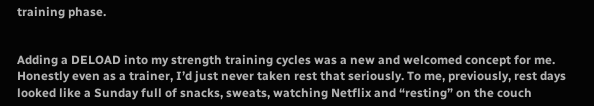training phase.


Adding a DELOAD into my strength training cycles was a new and welcomed concept for me. Honestly even as a trainer, I’d just never taken rest that seriously. To me, previously, rest days looked like a Sunday full of snacks, sweats, watching Netflix and “resting” on the couch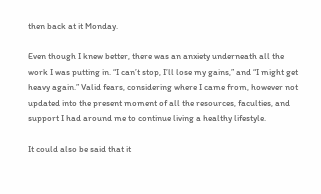then back at it Monday.

Even though I knew better, there was an anxiety underneath all the work I was putting in. “I can’t stop, I’ll lose my gains,” and “I might get heavy again.” Valid fears, considering where I came from, however not updated into the present moment of all the resources, faculties, and support I had around me to continue living a healthy lifestyle.

It could also be said that it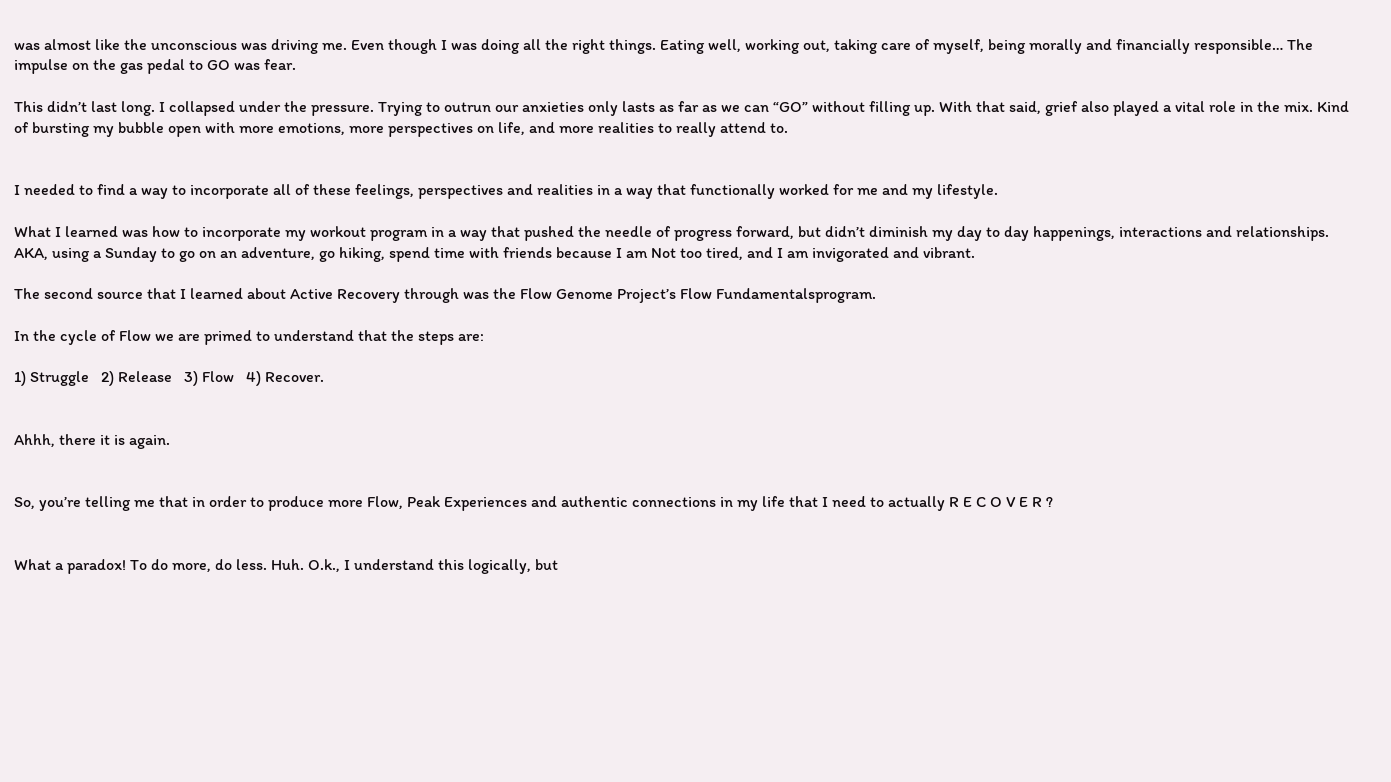was almost like the unconscious was driving me. Even though I was doing all the right things. Eating well, working out, taking care of myself, being morally and financially responsible… The impulse on the gas pedal to GO was fear.

This didn’t last long. I collapsed under the pressure. Trying to outrun our anxieties only lasts as far as we can “GO” without filling up. With that said, grief also played a vital role in the mix. Kind of bursting my bubble open with more emotions, more perspectives on life, and more realities to really attend to.


I needed to find a way to incorporate all of these feelings, perspectives and realities in a way that functionally worked for me and my lifestyle.

What I learned was how to incorporate my workout program in a way that pushed the needle of progress forward, but didn’t diminish my day to day happenings, interactions and relationships. AKA, using a Sunday to go on an adventure, go hiking, spend time with friends because I am Not too tired, and I am invigorated and vibrant.

The second source that I learned about Active Recovery through was the Flow Genome Project’s Flow Fundamentalsprogram.

In the cycle of Flow we are primed to understand that the steps are:

1) Struggle   2) Release   3) Flow   4) Recover.


Ahhh, there it is again.


So, you’re telling me that in order to produce more Flow, Peak Experiences and authentic connections in my life that I need to actually R E C O V E R ?


What a paradox! To do more, do less. Huh. O.k., I understand this logically, but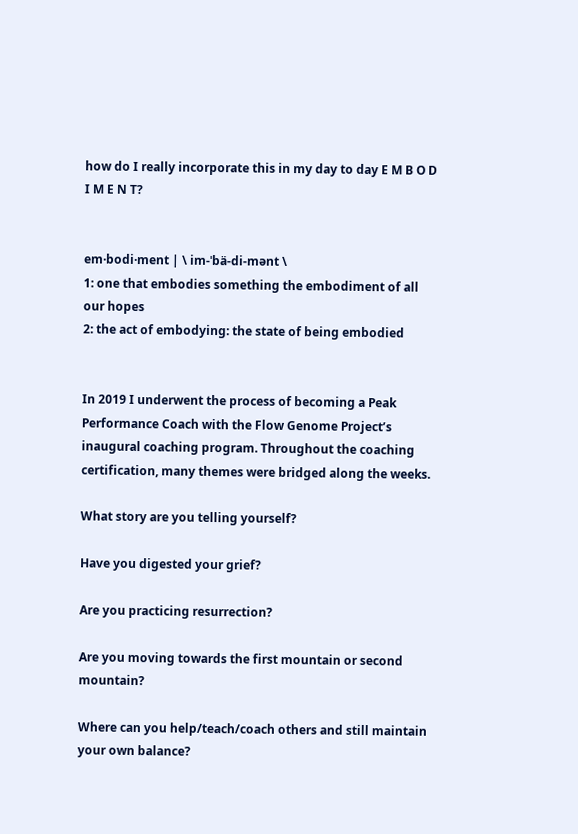how do I really incorporate this in my day to day E M B O D I M E N T?


em·bodi·ment | \ im-ˈbä-di-mənt \
1: one that embodies something the embodiment of all our hopes
2: the act of embodying: the state of being embodied


In 2019 I underwent the process of becoming a Peak Performance Coach with the Flow Genome Project’s inaugural coaching program. Throughout the coaching certification, many themes were bridged along the weeks.

What story are you telling yourself?

Have you digested your grief?

Are you practicing resurrection?

Are you moving towards the first mountain or second mountain?

Where can you help/teach/coach others and still maintain your own balance?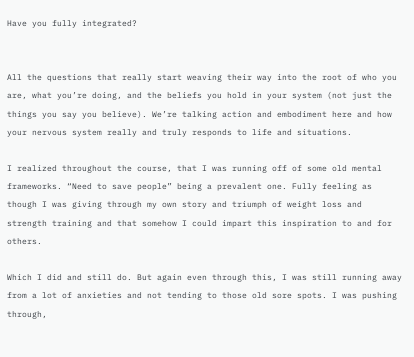Have you fully integrated?


All the questions that really start weaving their way into the root of who you are, what you’re doing, and the beliefs you hold in your system (not just the things you say you believe). We’re talking action and embodiment here and how your nervous system really and truly responds to life and situations.

I realized throughout the course, that I was running off of some old mental frameworks. “Need to save people” being a prevalent one. Fully feeling as though I was giving through my own story and triumph of weight loss and strength training and that somehow I could impart this inspiration to and for others.

Which I did and still do. But again even through this, I was still running away from a lot of anxieties and not tending to those old sore spots. I was pushing through,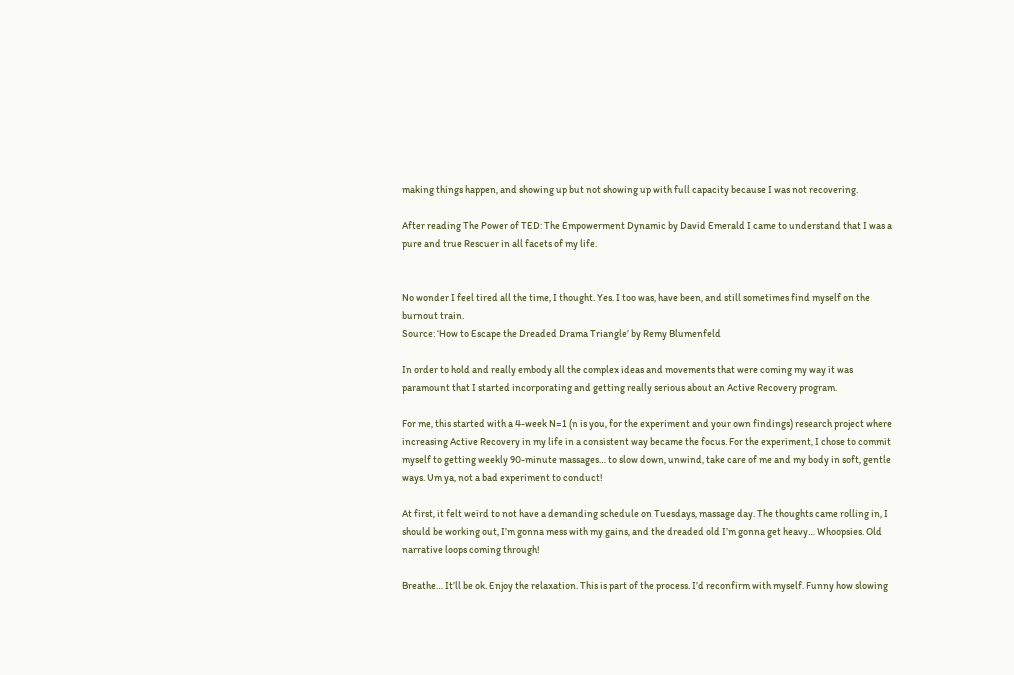making things happen, and showing up but not showing up with full capacity because I was not recovering.

After reading The Power of TED: The Empowerment Dynamic by David Emerald I came to understand that I was a pure and true Rescuer in all facets of my life.


No wonder I feel tired all the time, I thought. Yes. I too was, have been, and still sometimes find myself on the burnout train.
Source: ‘How to Escape the Dreaded Drama Triangle’ by Remy Blumenfeld

In order to hold and really embody all the complex ideas and movements that were coming my way it was paramount that I started incorporating and getting really serious about an Active Recovery program.

For me, this started with a 4-week N=1 (n is you, for the experiment and your own findings) research project where increasing Active Recovery in my life in a consistent way became the focus. For the experiment, I chose to commit myself to getting weekly 90-minute massages… to slow down, unwind, take care of me and my body in soft, gentle ways. Um ya, not a bad experiment to conduct!

At first, it felt weird to not have a demanding schedule on Tuesdays, massage day. The thoughts came rolling in, I should be working out, I’m gonna mess with my gains, and the dreaded old I’m gonna get heavy… Whoopsies. Old narrative loops coming through!

Breathe… It’ll be ok. Enjoy the relaxation. This is part of the process. I’d reconfirm with myself. Funny how slowing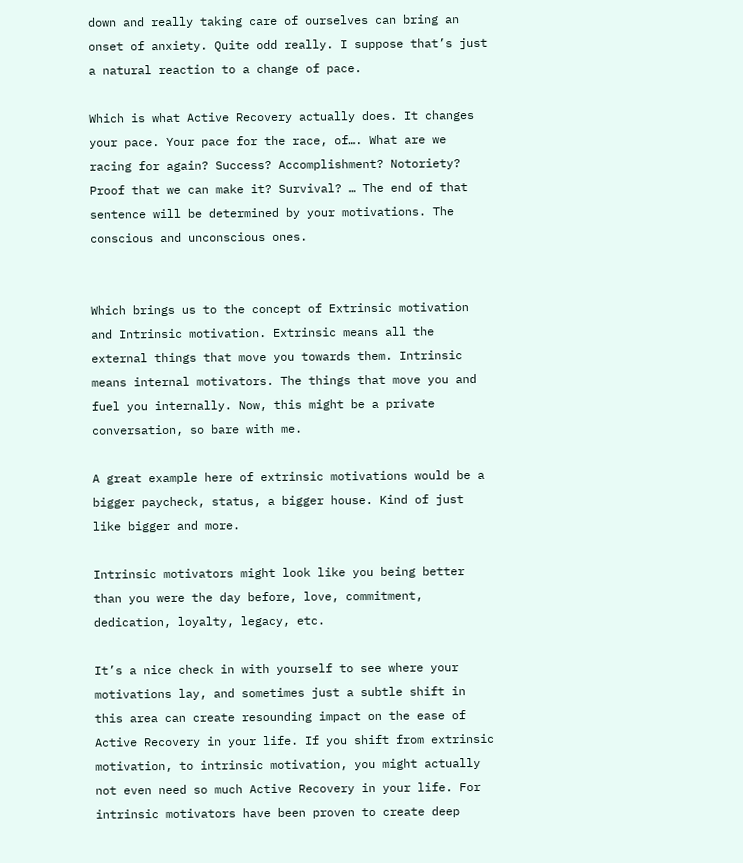down and really taking care of ourselves can bring an onset of anxiety. Quite odd really. I suppose that’s just a natural reaction to a change of pace.

Which is what Active Recovery actually does. It changes your pace. Your pace for the race, of…. What are we racing for again? Success? Accomplishment? Notoriety? Proof that we can make it? Survival? … The end of that sentence will be determined by your motivations. The conscious and unconscious ones.


Which brings us to the concept of Extrinsic motivation and Intrinsic motivation. Extrinsic means all the external things that move you towards them. Intrinsic means internal motivators. The things that move you and fuel you internally. Now, this might be a private conversation, so bare with me.

A great example here of extrinsic motivations would be a bigger paycheck, status, a bigger house. Kind of just like bigger and more.

Intrinsic motivators might look like you being better than you were the day before, love, commitment, dedication, loyalty, legacy, etc.

It’s a nice check in with yourself to see where your motivations lay, and sometimes just a subtle shift in this area can create resounding impact on the ease of Active Recovery in your life. If you shift from extrinsic motivation, to intrinsic motivation, you might actually not even need so much Active Recovery in your life. For intrinsic motivators have been proven to create deep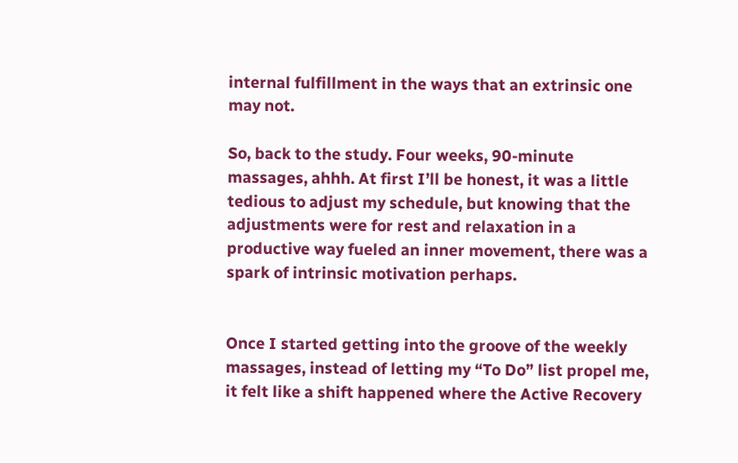internal fulfillment in the ways that an extrinsic one may not.

So, back to the study. Four weeks, 90-minute massages, ahhh. At first I’ll be honest, it was a little tedious to adjust my schedule, but knowing that the adjustments were for rest and relaxation in a productive way fueled an inner movement, there was a spark of intrinsic motivation perhaps.


Once I started getting into the groove of the weekly massages, instead of letting my “To Do” list propel me, it felt like a shift happened where the Active Recovery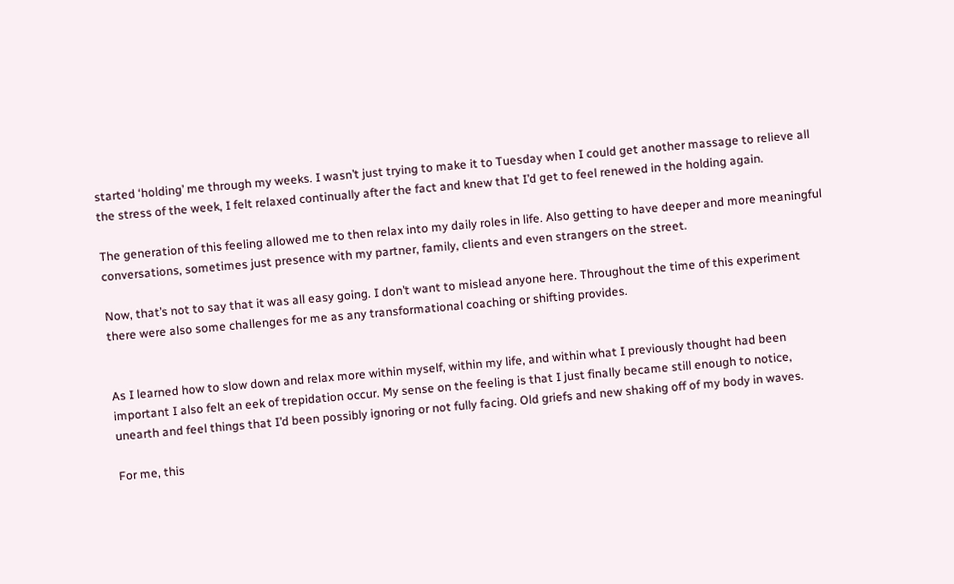started ‘holding’ me through my weeks. I wasn’t just trying to make it to Tuesday when I could get another massage to relieve all the stress of the week, I felt relaxed continually after the fact and knew that I’d get to feel renewed in the holding again.

The generation of this feeling allowed me to then relax into my daily roles in life. Also getting to have deeper and more meaningful conversations, sometimes just presence with my partner, family, clients and even strangers on the street.

Now, that’s not to say that it was all easy going. I don’t want to mislead anyone here. Throughout the time of this experiment there were also some challenges for me as any transformational coaching or shifting provides.


As I learned how to slow down and relax more within myself, within my life, and within what I previously thought had been important I also felt an eek of trepidation occur. My sense on the feeling is that I just finally became still enough to notice, unearth and feel things that I’d been possibly ignoring or not fully facing. Old griefs and new shaking off of my body in waves.

For me, this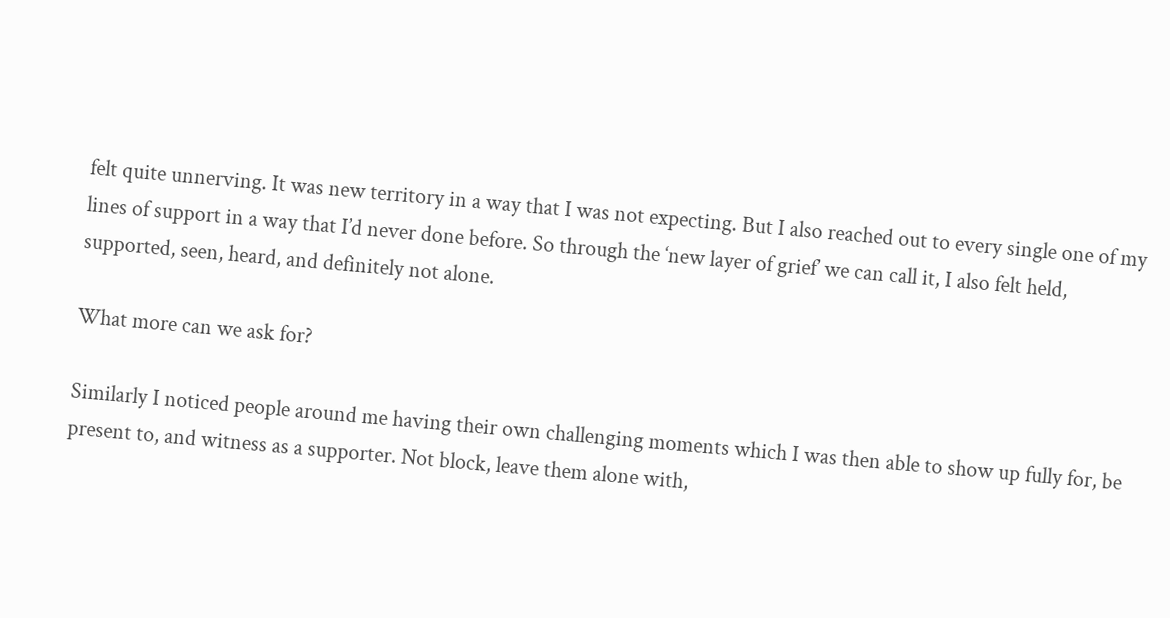felt quite unnerving. It was new territory in a way that I was not expecting. But I also reached out to every single one of my lines of support in a way that I’d never done before. So through the ‘new layer of grief’ we can call it, I also felt held, supported, seen, heard, and definitely not alone.

What more can we ask for?

Similarly I noticed people around me having their own challenging moments which I was then able to show up fully for, be present to, and witness as a supporter. Not block, leave them alone with,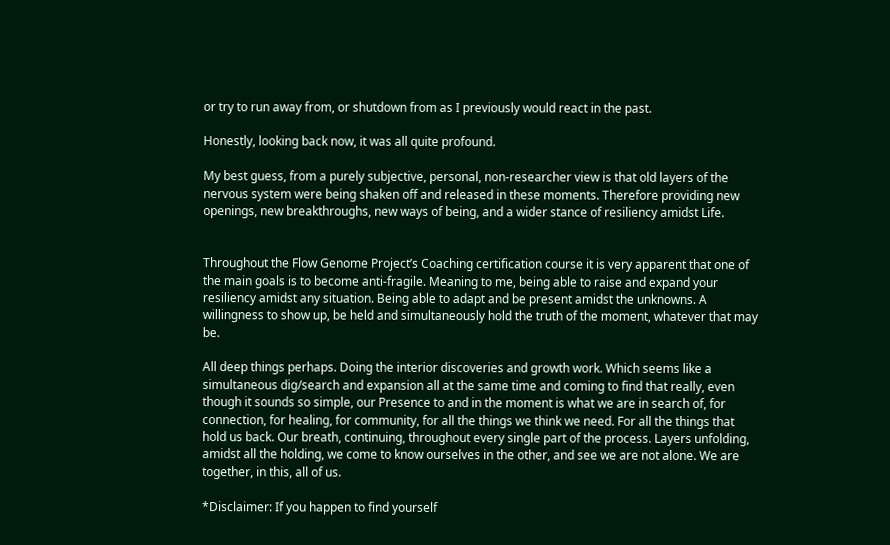or try to run away from, or shutdown from as I previously would react in the past.

Honestly, looking back now, it was all quite profound.

My best guess, from a purely subjective, personal, non-researcher view is that old layers of the nervous system were being shaken off and released in these moments. Therefore providing new openings, new breakthroughs, new ways of being, and a wider stance of resiliency amidst Life.


Throughout the Flow Genome Project’s Coaching certification course it is very apparent that one of the main goals is to become anti-fragile. Meaning to me, being able to raise and expand your resiliency amidst any situation. Being able to adapt and be present amidst the unknowns. A willingness to show up, be held and simultaneously hold the truth of the moment, whatever that may be.

All deep things perhaps. Doing the interior discoveries and growth work. Which seems like a simultaneous dig/search and expansion all at the same time and coming to find that really, even though it sounds so simple, our Presence to and in the moment is what we are in search of, for connection, for healing, for community, for all the things we think we need. For all the things that hold us back. Our breath, continuing, throughout every single part of the process. Layers unfolding, amidst all the holding, we come to know ourselves in the other, and see we are not alone. We are together, in this, all of us.

*Disclaimer: If you happen to find yourself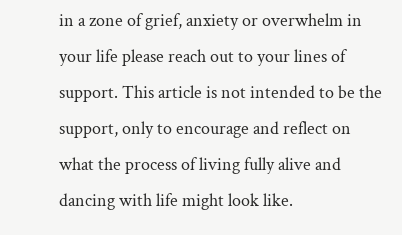in a zone of grief, anxiety or overwhelm in your life please reach out to your lines of support. This article is not intended to be the support, only to encourage and reflect on what the process of living fully alive and dancing with life might look like.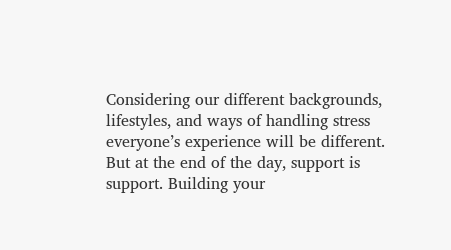Considering our different backgrounds, lifestyles, and ways of handling stress everyone’s experience will be different. But at the end of the day, support is support. Building your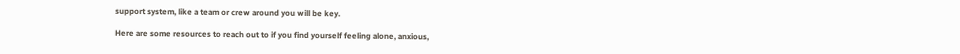support system, like a team or crew around you will be key.

Here are some resources to reach out to if you find yourself feeling alone, anxious,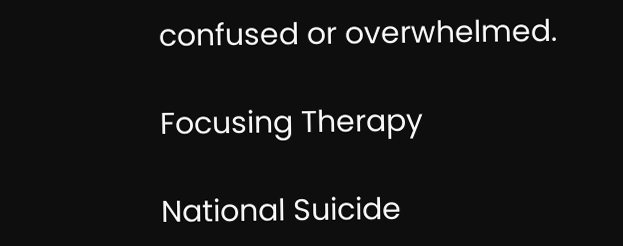confused or overwhelmed.

Focusing Therapy

National Suicide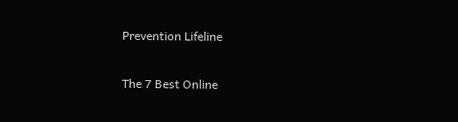Prevention Lifeline

The 7 Best Online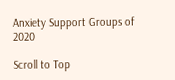Anxiety Support Groups of 2020

Scroll to Top